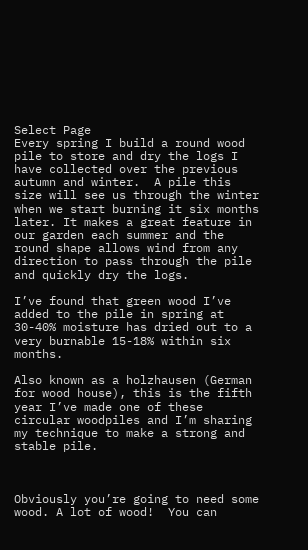Select Page
Every spring I build a round wood pile to store and dry the logs I have collected over the previous autumn and winter.  A pile this size will see us through the winter when we start burning it six months later. It makes a great feature in our garden each summer and the round shape allows wind from any direction to pass through the pile and quickly dry the logs.

I’ve found that green wood I’ve added to the pile in spring at 30-40% moisture has dried out to a very burnable 15-18% within six months.

Also known as a holzhausen (German for wood house), this is the fifth year I’ve made one of these circular woodpiles and I’m sharing my technique to make a strong and stable pile.



Obviously you’re going to need some wood. A lot of wood!  You can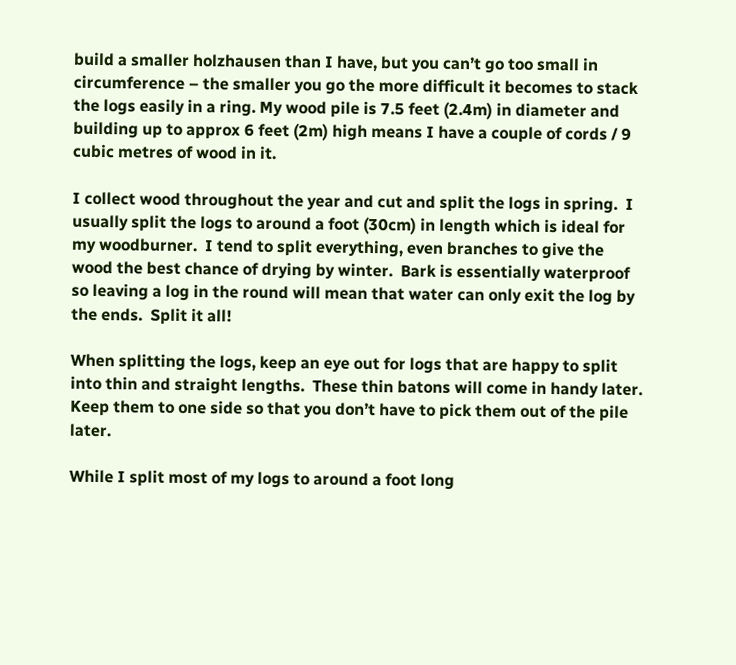build a smaller holzhausen than I have, but you can’t go too small in circumference – the smaller you go the more difficult it becomes to stack the logs easily in a ring. My wood pile is 7.5 feet (2.4m) in diameter and building up to approx 6 feet (2m) high means I have a couple of cords / 9 cubic metres of wood in it.

I collect wood throughout the year and cut and split the logs in spring.  I usually split the logs to around a foot (30cm) in length which is ideal for my woodburner.  I tend to split everything, even branches to give the wood the best chance of drying by winter.  Bark is essentially waterproof so leaving a log in the round will mean that water can only exit the log by the ends.  Split it all!

When splitting the logs, keep an eye out for logs that are happy to split into thin and straight lengths.  These thin batons will come in handy later.  Keep them to one side so that you don’t have to pick them out of the pile later.

While I split most of my logs to around a foot long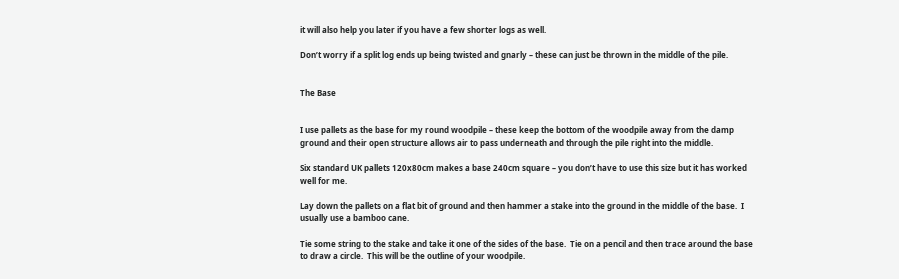it will also help you later if you have a few shorter logs as well.

Don’t worry if a split log ends up being twisted and gnarly – these can just be thrown in the middle of the pile.


The Base


I use pallets as the base for my round woodpile – these keep the bottom of the woodpile away from the damp ground and their open structure allows air to pass underneath and through the pile right into the middle.

Six standard UK pallets 120x80cm makes a base 240cm square – you don’t have to use this size but it has worked well for me.

Lay down the pallets on a flat bit of ground and then hammer a stake into the ground in the middle of the base.  I usually use a bamboo cane.

Tie some string to the stake and take it one of the sides of the base.  Tie on a pencil and then trace around the base to draw a circle.  This will be the outline of your woodpile.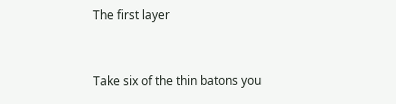The first layer


Take six of the thin batons you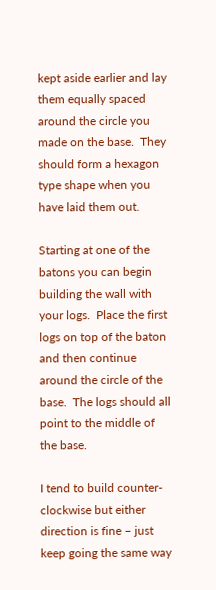kept aside earlier and lay them equally spaced around the circle you made on the base.  They should form a hexagon type shape when you have laid them out.

Starting at one of the batons you can begin building the wall with your logs.  Place the first logs on top of the baton and then continue around the circle of the base.  The logs should all point to the middle of the base.

I tend to build counter-clockwise but either direction is fine – just keep going the same way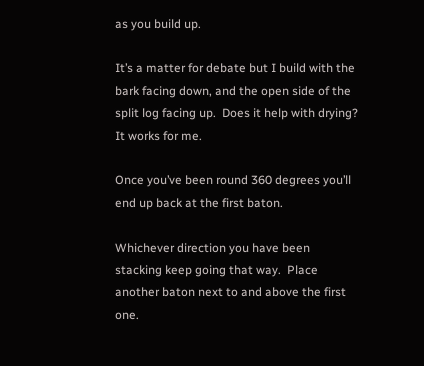as you build up.

It’s a matter for debate but I build with the bark facing down, and the open side of the split log facing up.  Does it help with drying?  It works for me.

Once you’ve been round 360 degrees you’ll end up back at the first baton.

Whichever direction you have been stacking keep going that way.  Place another baton next to and above the first one.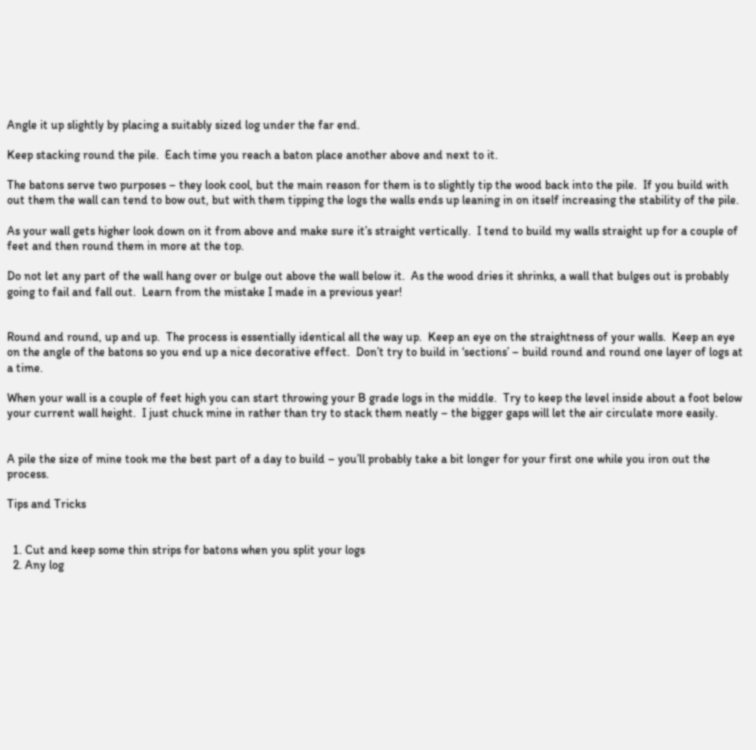Angle it up slightly by placing a suitably sized log under the far end.

Keep stacking round the pile.  Each time you reach a baton place another above and next to it.

The batons serve two purposes – they look cool, but the main reason for them is to slightly tip the wood back into the pile.  If you build with out them the wall can tend to bow out, but with them tipping the logs the walls ends up leaning in on itself increasing the stability of the pile.

As your wall gets higher look down on it from above and make sure it’s straight vertically.  I tend to build my walls straight up for a couple of feet and then round them in more at the top.

Do not let any part of the wall hang over or bulge out above the wall below it.  As the wood dries it shrinks, a wall that bulges out is probably going to fail and fall out.  Learn from the mistake I made in a previous year!


Round and round, up and up.  The process is essentially identical all the way up.  Keep an eye on the straightness of your walls.  Keep an eye on the angle of the batons so you end up a nice decorative effect.  Don’t try to build in ‘sections’ – build round and round one layer of logs at a time.

When your wall is a couple of feet high you can start throwing your B grade logs in the middle.  Try to keep the level inside about a foot below your current wall height.  I just chuck mine in rather than try to stack them neatly – the bigger gaps will let the air circulate more easily.


A pile the size of mine took me the best part of a day to build – you’ll probably take a bit longer for your first one while you iron out the process.

Tips and Tricks


  1. Cut and keep some thin strips for batons when you split your logs
  2. Any log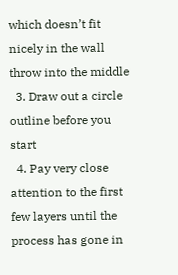which doesn’t fit nicely in the wall throw into the middle
  3. Draw out a circle outline before you start
  4. Pay very close attention to the first few layers until the process has gone in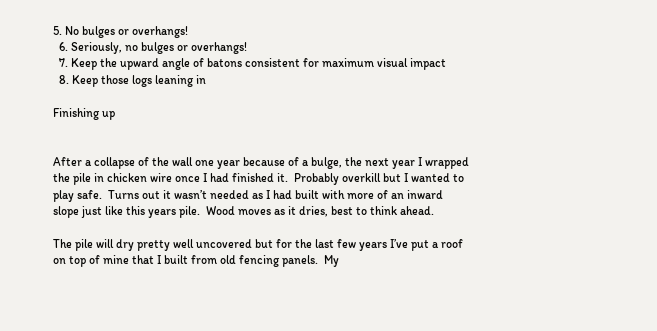5. No bulges or overhangs!
  6. Seriously, no bulges or overhangs!
  7. Keep the upward angle of batons consistent for maximum visual impact
  8. Keep those logs leaning in

Finishing up


After a collapse of the wall one year because of a bulge, the next year I wrapped the pile in chicken wire once I had finished it.  Probably overkill but I wanted to play safe.  Turns out it wasn’t needed as I had built with more of an inward slope just like this years pile.  Wood moves as it dries, best to think ahead.

The pile will dry pretty well uncovered but for the last few years I’ve put a roof on top of mine that I built from old fencing panels.  My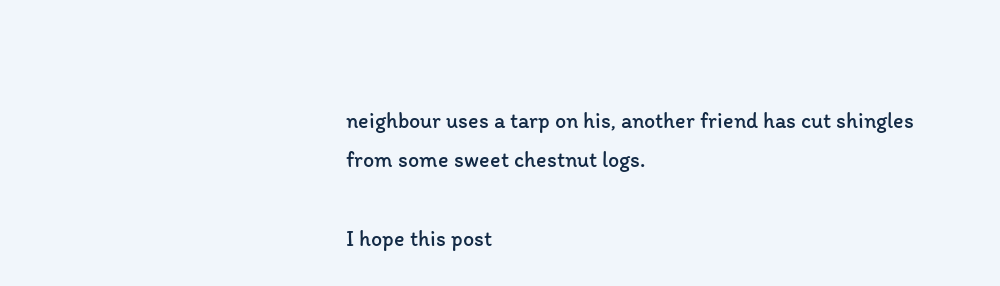neighbour uses a tarp on his, another friend has cut shingles from some sweet chestnut logs.

I hope this post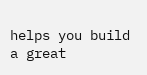helps you build a great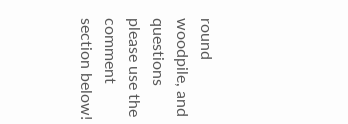round woodpile, and questions please use the comment section below!